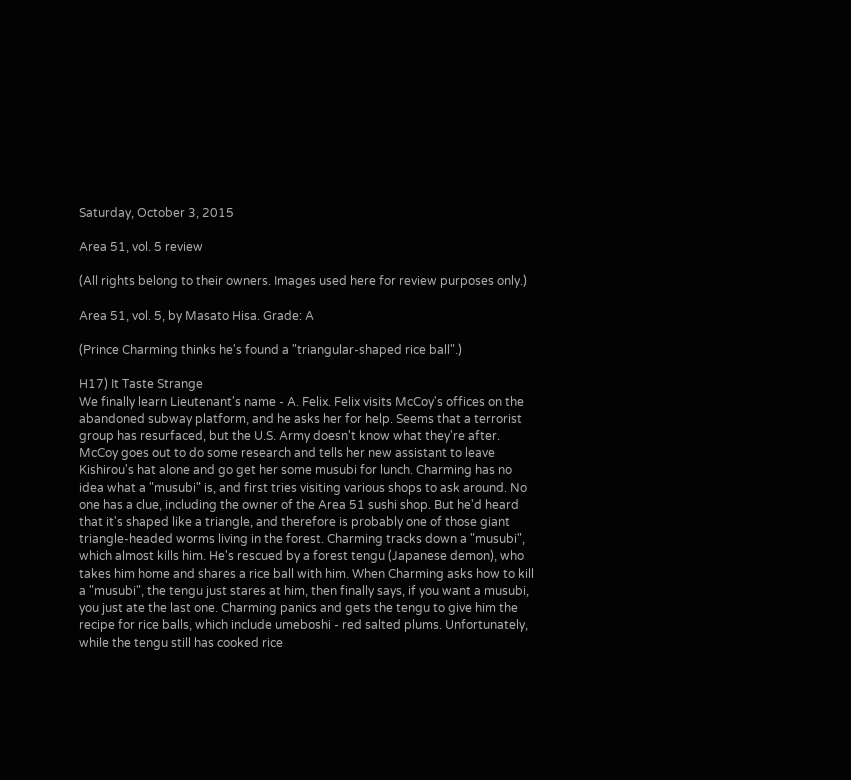Saturday, October 3, 2015

Area 51, vol. 5 review

(All rights belong to their owners. Images used here for review purposes only.)

Area 51, vol. 5, by Masato Hisa. Grade: A

(Prince Charming thinks he's found a "triangular-shaped rice ball".)

H17) It Taste Strange
We finally learn Lieutenant's name - A. Felix. Felix visits McCoy's offices on the abandoned subway platform, and he asks her for help. Seems that a terrorist group has resurfaced, but the U.S. Army doesn't know what they're after. McCoy goes out to do some research and tells her new assistant to leave Kishirou's hat alone and go get her some musubi for lunch. Charming has no idea what a "musubi" is, and first tries visiting various shops to ask around. No one has a clue, including the owner of the Area 51 sushi shop. But he'd heard that it's shaped like a triangle, and therefore is probably one of those giant triangle-headed worms living in the forest. Charming tracks down a "musubi", which almost kills him. He's rescued by a forest tengu (Japanese demon), who takes him home and shares a rice ball with him. When Charming asks how to kill a "musubi", the tengu just stares at him, then finally says, if you want a musubi, you just ate the last one. Charming panics and gets the tengu to give him the recipe for rice balls, which include umeboshi - red salted plums. Unfortunately, while the tengu still has cooked rice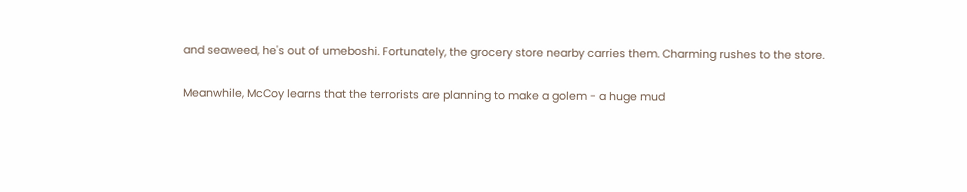and seaweed, he's out of umeboshi. Fortunately, the grocery store nearby carries them. Charming rushes to the store.

Meanwhile, McCoy learns that the terrorists are planning to make a golem - a huge mud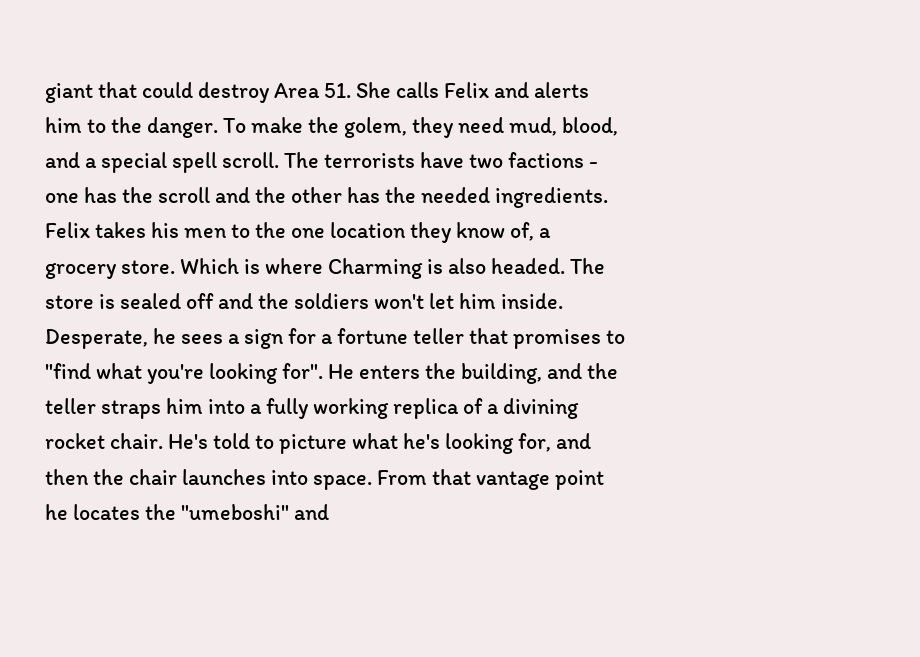giant that could destroy Area 51. She calls Felix and alerts him to the danger. To make the golem, they need mud, blood, and a special spell scroll. The terrorists have two factions - one has the scroll and the other has the needed ingredients. Felix takes his men to the one location they know of, a grocery store. Which is where Charming is also headed. The store is sealed off and the soldiers won't let him inside. Desperate, he sees a sign for a fortune teller that promises to "find what you're looking for". He enters the building, and the teller straps him into a fully working replica of a divining rocket chair. He's told to picture what he's looking for, and then the chair launches into space. From that vantage point he locates the "umeboshi" and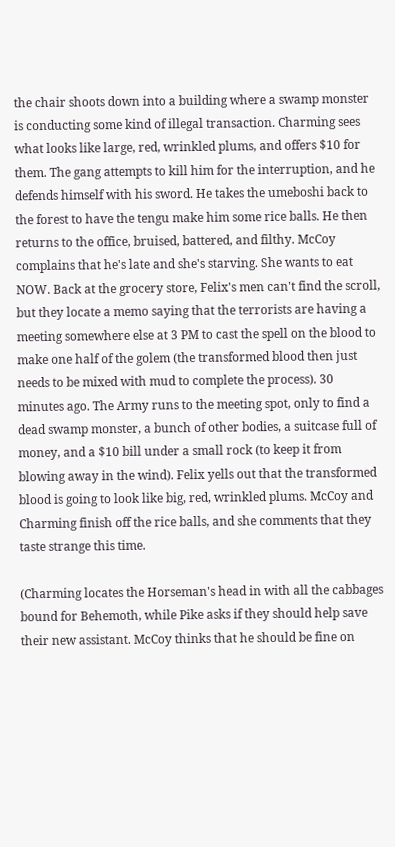the chair shoots down into a building where a swamp monster is conducting some kind of illegal transaction. Charming sees what looks like large, red, wrinkled plums, and offers $10 for them. The gang attempts to kill him for the interruption, and he defends himself with his sword. He takes the umeboshi back to the forest to have the tengu make him some rice balls. He then returns to the office, bruised, battered, and filthy. McCoy complains that he's late and she's starving. She wants to eat NOW. Back at the grocery store, Felix's men can't find the scroll, but they locate a memo saying that the terrorists are having a meeting somewhere else at 3 PM to cast the spell on the blood to make one half of the golem (the transformed blood then just needs to be mixed with mud to complete the process). 30 minutes ago. The Army runs to the meeting spot, only to find a dead swamp monster, a bunch of other bodies, a suitcase full of money, and a $10 bill under a small rock (to keep it from blowing away in the wind). Felix yells out that the transformed blood is going to look like big, red, wrinkled plums. McCoy and Charming finish off the rice balls, and she comments that they taste strange this time.

(Charming locates the Horseman's head in with all the cabbages bound for Behemoth, while Pike asks if they should help save their new assistant. McCoy thinks that he should be fine on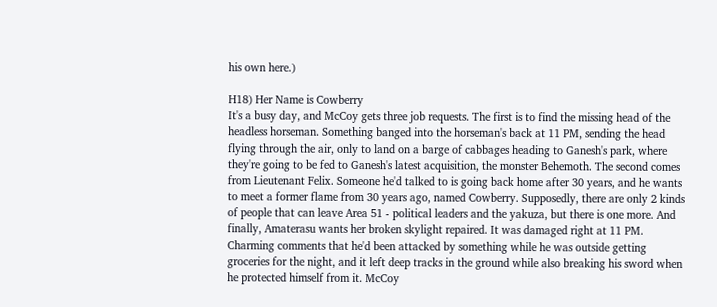his own here.)

H18) Her Name is Cowberry
It's a busy day, and McCoy gets three job requests. The first is to find the missing head of the headless horseman. Something banged into the horseman's back at 11 PM, sending the head flying through the air, only to land on a barge of cabbages heading to Ganesh's park, where they're going to be fed to Ganesh's latest acquisition, the monster Behemoth. The second comes from Lieutenant Felix. Someone he'd talked to is going back home after 30 years, and he wants to meet a former flame from 30 years ago, named Cowberry. Supposedly, there are only 2 kinds of people that can leave Area 51 - political leaders and the yakuza, but there is one more. And finally, Amaterasu wants her broken skylight repaired. It was damaged right at 11 PM. Charming comments that he'd been attacked by something while he was outside getting groceries for the night, and it left deep tracks in the ground while also breaking his sword when he protected himself from it. McCoy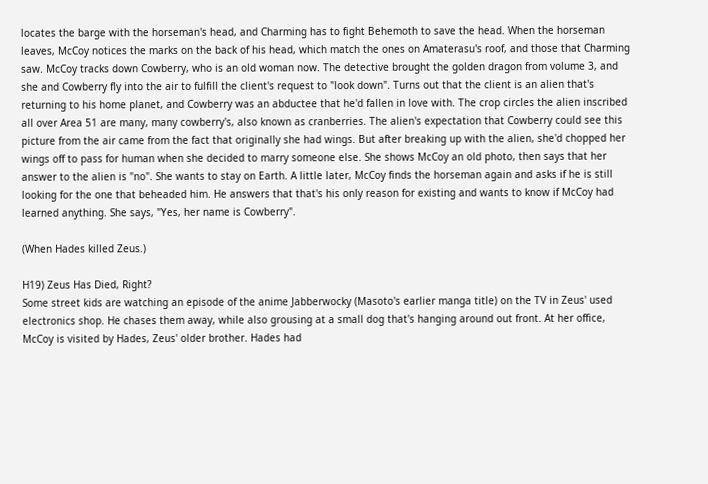locates the barge with the horseman's head, and Charming has to fight Behemoth to save the head. When the horseman leaves, McCoy notices the marks on the back of his head, which match the ones on Amaterasu's roof, and those that Charming saw. McCoy tracks down Cowberry, who is an old woman now. The detective brought the golden dragon from volume 3, and she and Cowberry fly into the air to fulfill the client's request to "look down". Turns out that the client is an alien that's returning to his home planet, and Cowberry was an abductee that he'd fallen in love with. The crop circles the alien inscribed all over Area 51 are many, many cowberry's, also known as cranberries. The alien's expectation that Cowberry could see this picture from the air came from the fact that originally she had wings. But after breaking up with the alien, she'd chopped her wings off to pass for human when she decided to marry someone else. She shows McCoy an old photo, then says that her answer to the alien is "no". She wants to stay on Earth. A little later, McCoy finds the horseman again and asks if he is still looking for the one that beheaded him. He answers that that's his only reason for existing and wants to know if McCoy had learned anything. She says, "Yes, her name is Cowberry".

(When Hades killed Zeus.)

H19) Zeus Has Died, Right?
Some street kids are watching an episode of the anime Jabberwocky (Masoto's earlier manga title) on the TV in Zeus' used electronics shop. He chases them away, while also grousing at a small dog that's hanging around out front. At her office, McCoy is visited by Hades, Zeus' older brother. Hades had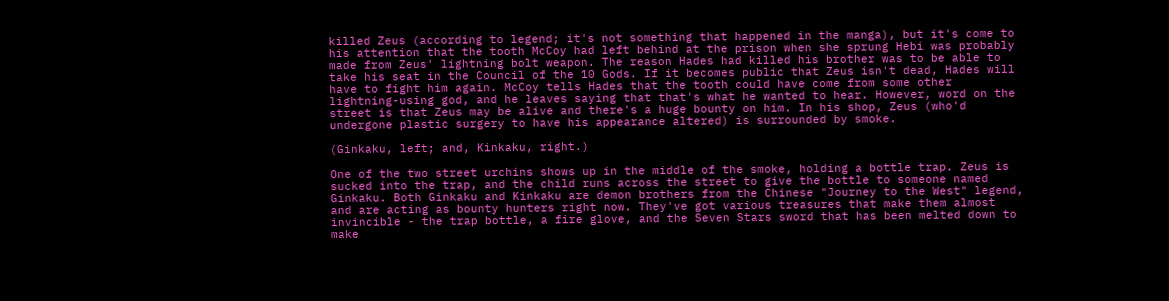killed Zeus (according to legend; it's not something that happened in the manga), but it's come to his attention that the tooth McCoy had left behind at the prison when she sprung Hebi was probably made from Zeus' lightning bolt weapon. The reason Hades had killed his brother was to be able to take his seat in the Council of the 10 Gods. If it becomes public that Zeus isn't dead, Hades will have to fight him again. McCoy tells Hades that the tooth could have come from some other lightning-using god, and he leaves saying that that's what he wanted to hear. However, word on the street is that Zeus may be alive and there's a huge bounty on him. In his shop, Zeus (who'd undergone plastic surgery to have his appearance altered) is surrounded by smoke.

(Ginkaku, left; and, Kinkaku, right.)

One of the two street urchins shows up in the middle of the smoke, holding a bottle trap. Zeus is sucked into the trap, and the child runs across the street to give the bottle to someone named Ginkaku. Both Ginkaku and Kinkaku are demon brothers from the Chinese "Journey to the West" legend, and are acting as bounty hunters right now. They've got various treasures that make them almost invincible - the trap bottle, a fire glove, and the Seven Stars sword that has been melted down to make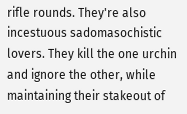rifle rounds. They're also incestuous sadomasochistic lovers. They kill the one urchin and ignore the other, while maintaining their stakeout of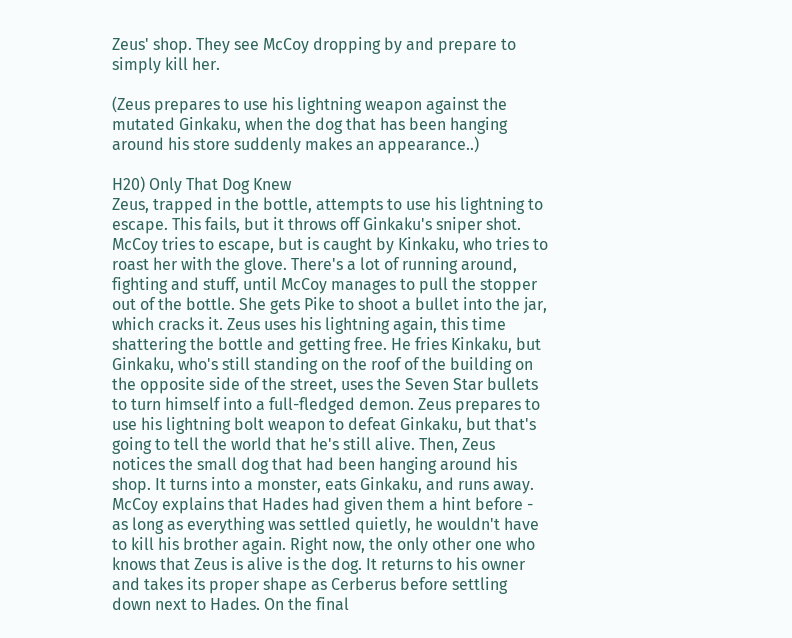Zeus' shop. They see McCoy dropping by and prepare to simply kill her.

(Zeus prepares to use his lightning weapon against the mutated Ginkaku, when the dog that has been hanging around his store suddenly makes an appearance..)

H20) Only That Dog Knew
Zeus, trapped in the bottle, attempts to use his lightning to escape. This fails, but it throws off Ginkaku's sniper shot. McCoy tries to escape, but is caught by Kinkaku, who tries to roast her with the glove. There's a lot of running around, fighting and stuff, until McCoy manages to pull the stopper out of the bottle. She gets Pike to shoot a bullet into the jar, which cracks it. Zeus uses his lightning again, this time shattering the bottle and getting free. He fries Kinkaku, but Ginkaku, who's still standing on the roof of the building on the opposite side of the street, uses the Seven Star bullets to turn himself into a full-fledged demon. Zeus prepares to use his lightning bolt weapon to defeat Ginkaku, but that's going to tell the world that he's still alive. Then, Zeus notices the small dog that had been hanging around his shop. It turns into a monster, eats Ginkaku, and runs away. McCoy explains that Hades had given them a hint before - as long as everything was settled quietly, he wouldn't have to kill his brother again. Right now, the only other one who knows that Zeus is alive is the dog. It returns to his owner and takes its proper shape as Cerberus before settling down next to Hades. On the final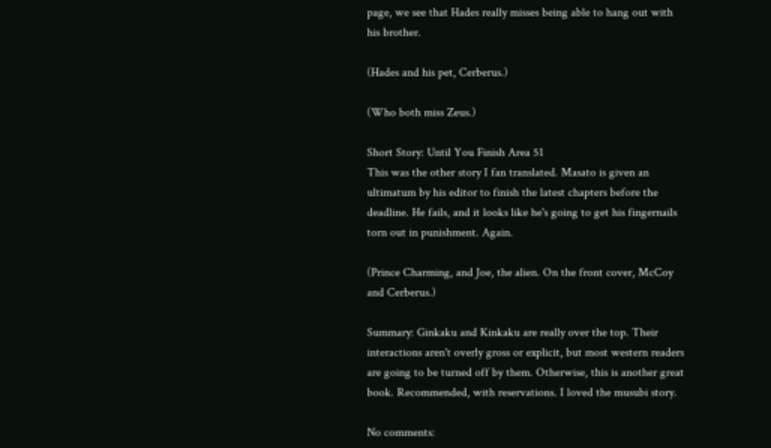page, we see that Hades really misses being able to hang out with his brother.

(Hades and his pet, Cerberus.)

(Who both miss Zeus.)

Short Story: Until You Finish Area 51
This was the other story I fan translated. Masato is given an ultimatum by his editor to finish the latest chapters before the deadline. He fails, and it looks like he's going to get his fingernails torn out in punishment. Again.

(Prince Charming, and Joe, the alien. On the front cover, McCoy and Cerberus.)

Summary: Ginkaku and Kinkaku are really over the top. Their interactions aren't overly gross or explicit, but most western readers are going to be turned off by them. Otherwise, this is another great book. Recommended, with reservations. I loved the musubi story.

No comments: